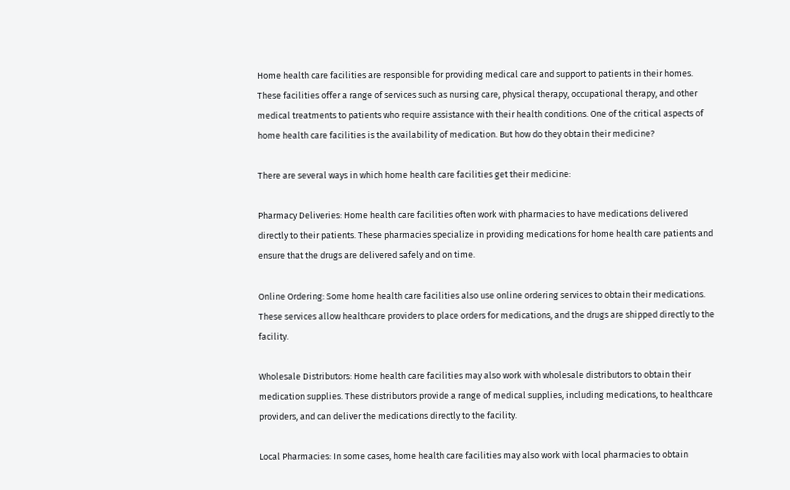Home health care facilities are responsible for providing medical care and support to patients in their homes. These facilities offer a range of services such as nursing care, physical therapy, occupational therapy, and other medical treatments to patients who require assistance with their health conditions. One of the critical aspects of home health care facilities is the availability of medication. But how do they obtain their medicine?

There are several ways in which home health care facilities get their medicine:

Pharmacy Deliveries: Home health care facilities often work with pharmacies to have medications delivered directly to their patients. These pharmacies specialize in providing medications for home health care patients and ensure that the drugs are delivered safely and on time.

Online Ordering: Some home health care facilities also use online ordering services to obtain their medications. These services allow healthcare providers to place orders for medications, and the drugs are shipped directly to the facility.

Wholesale Distributors: Home health care facilities may also work with wholesale distributors to obtain their medication supplies. These distributors provide a range of medical supplies, including medications, to healthcare providers, and can deliver the medications directly to the facility.

Local Pharmacies: In some cases, home health care facilities may also work with local pharmacies to obtain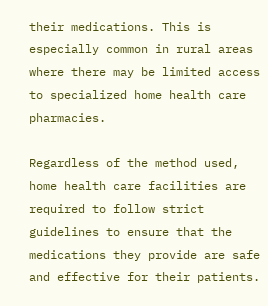their medications. This is especially common in rural areas where there may be limited access to specialized home health care pharmacies.

Regardless of the method used, home health care facilities are required to follow strict guidelines to ensure that the medications they provide are safe and effective for their patients.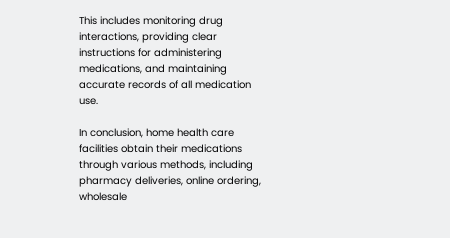This includes monitoring drug interactions, providing clear instructions for administering medications, and maintaining accurate records of all medication use.

In conclusion, home health care facilities obtain their medications through various methods, including pharmacy deliveries, online ordering, wholesale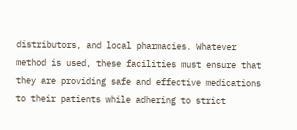distributors, and local pharmacies. Whatever method is used, these facilities must ensure that they are providing safe and effective medications to their patients while adhering to strict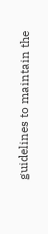guidelines to maintain the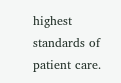highest standards of patient care.